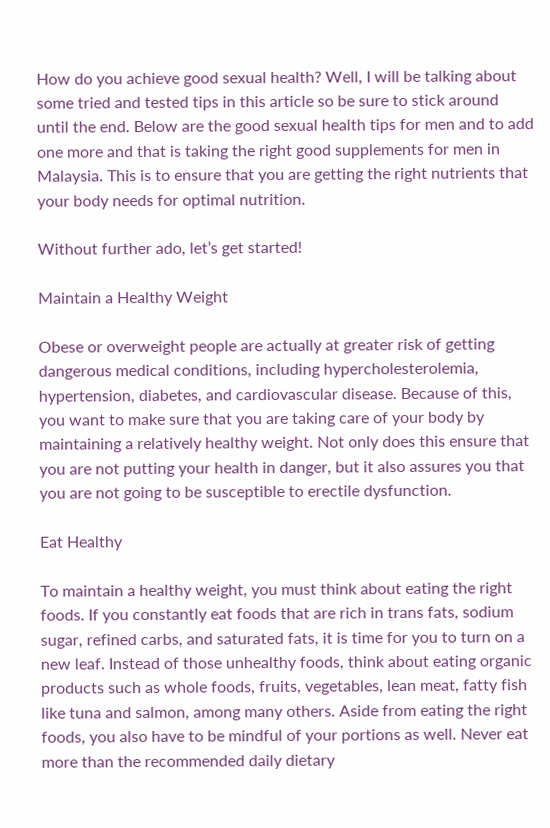How do you achieve good sexual health? Well, I will be talking about some tried and tested tips in this article so be sure to stick around until the end. Below are the good sexual health tips for men and to add one more and that is taking the right good supplements for men in Malaysia. This is to ensure that you are getting the right nutrients that your body needs for optimal nutrition.

Without further ado, let’s get started!

Maintain a Healthy Weight

Obese or overweight people are actually at greater risk of getting dangerous medical conditions, including hypercholesterolemia, hypertension, diabetes, and cardiovascular disease. Because of this, you want to make sure that you are taking care of your body by maintaining a relatively healthy weight. Not only does this ensure that you are not putting your health in danger, but it also assures you that you are not going to be susceptible to erectile dysfunction.

Eat Healthy

To maintain a healthy weight, you must think about eating the right foods. If you constantly eat foods that are rich in trans fats, sodium sugar, refined carbs, and saturated fats, it is time for you to turn on a new leaf. Instead of those unhealthy foods, think about eating organic products such as whole foods, fruits, vegetables, lean meat, fatty fish like tuna and salmon, among many others. Aside from eating the right foods, you also have to be mindful of your portions as well. Never eat more than the recommended daily dietary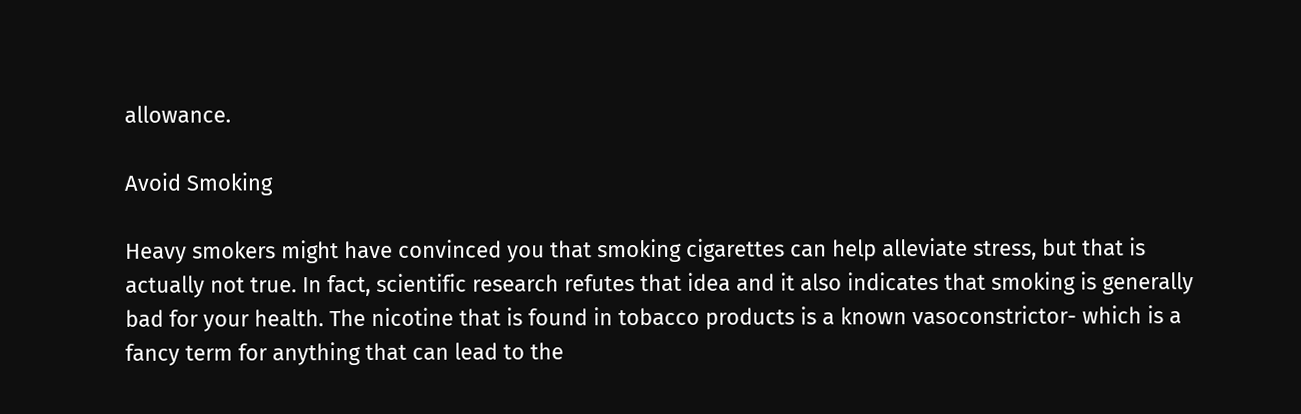allowance.

Avoid Smoking

Heavy smokers might have convinced you that smoking cigarettes can help alleviate stress, but that is actually not true. In fact, scientific research refutes that idea and it also indicates that smoking is generally bad for your health. The nicotine that is found in tobacco products is a known vasoconstrictor- which is a fancy term for anything that can lead to the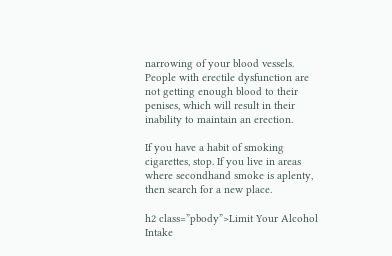narrowing of your blood vessels. People with erectile dysfunction are not getting enough blood to their penises, which will result in their inability to maintain an erection.

If you have a habit of smoking cigarettes, stop. If you live in areas where secondhand smoke is aplenty, then search for a new place.

h2 class=”pbody”>Limit Your Alcohol Intake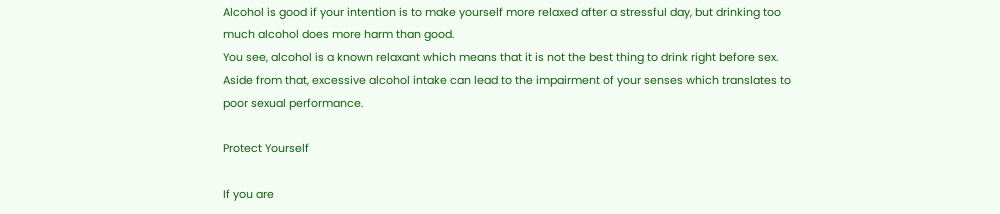Alcohol is good if your intention is to make yourself more relaxed after a stressful day, but drinking too much alcohol does more harm than good.
You see, alcohol is a known relaxant which means that it is not the best thing to drink right before sex. Aside from that, excessive alcohol intake can lead to the impairment of your senses which translates to poor sexual performance.

Protect Yourself

If you are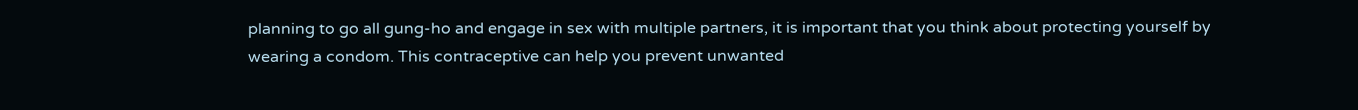planning to go all gung-ho and engage in sex with multiple partners, it is important that you think about protecting yourself by wearing a condom. This contraceptive can help you prevent unwanted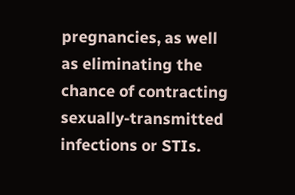pregnancies, as well as eliminating the chance of contracting sexually-transmitted infections or STIs.